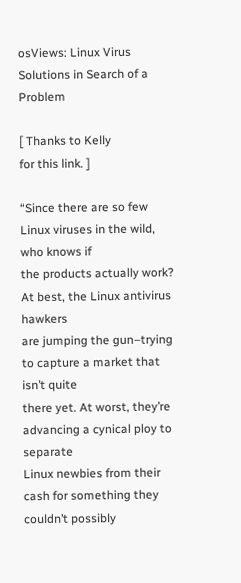osViews: Linux Virus Solutions in Search of a Problem

[ Thanks to Kelly
for this link. ]

“Since there are so few Linux viruses in the wild, who knows if
the products actually work? At best, the Linux antivirus hawkers
are jumping the gun–trying to capture a market that isn’t quite
there yet. At worst, they’re advancing a cynical ploy to separate
Linux newbies from their cash for something they couldn’t possibly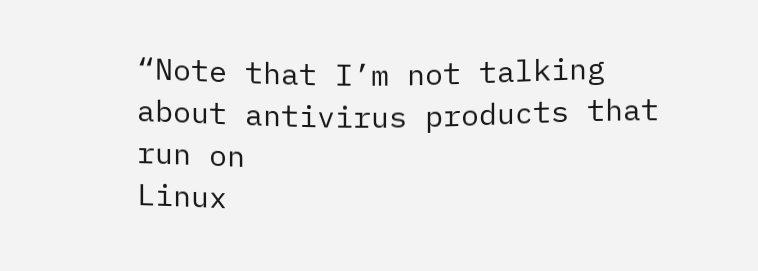“Note that I’m not talking about antivirus products that run on
Linux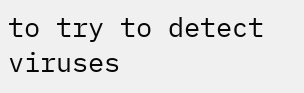to try to detect viruses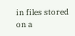in files stored on a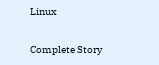Linux

Complete Story